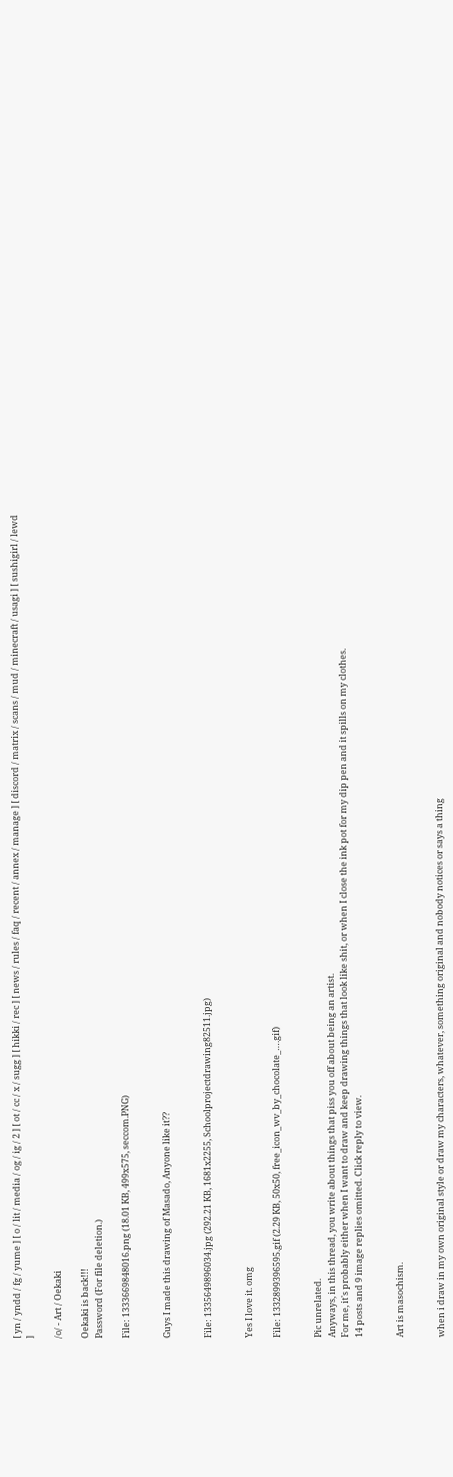[ yn / yndd / fg / yume ] [ o / lit / media / og / ig / 2 ] [ ot / cc / x / sugg ] [ hikki / rec ] [ news / rules / faq / recent / annex / manage ] [ discord / matrix / scans / mud / minecraft / usagi ] [ sushigirl / lewd ]

/o/ - Art / Oekaki

Oekaki is back!!!
Password (For file deletion.)

File: 1333669848016.png (18.01 KB, 499x575, seccom.PNG)


Guys I made this drawing of Masado, Anyone like it??


File: 1335649896034.jpg (292.21 KB, 1681x2255, Schoolprojectdrawing82511.jpg)


Yes I love it. omg

File: 1332899396595.gif (2.29 KB, 50x50, free_icon_wv_by_chocolate_….gif)


Pic unrelated.
Anyways, in this thread, you write about things that piss you off about being an artist.
For me, it's probably either when I want to draw and keep drawing things that look like shit, or when I close the ink pot for my dip pen and it spills on my clothes.
14 posts and 9 image replies omitted. Click reply to view.


Art is masochism.


when i draw in my own original style or draw my characters, whatever, something original and nobody notices or says a thing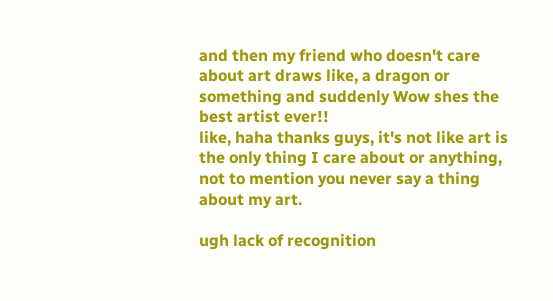and then my friend who doesn't care about art draws like, a dragon or something and suddenly Wow shes the best artist ever!!
like, haha thanks guys, it's not like art is the only thing I care about or anything, not to mention you never say a thing about my art.

ugh lack of recognition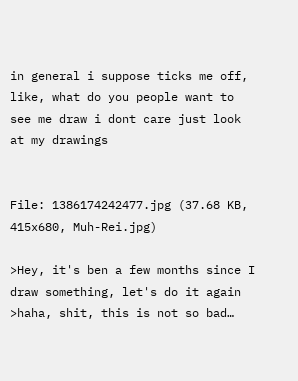in general i suppose ticks me off, like, what do you people want to see me draw i dont care just look at my drawings


File: 1386174242477.jpg (37.68 KB, 415x680, Muh-Rei.jpg)

>Hey, it's ben a few months since I draw something, let's do it again
>haha, shit, this is not so bad…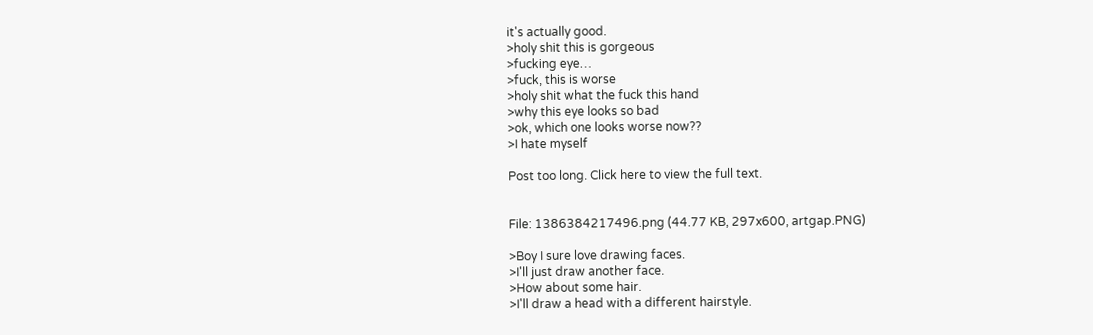it's actually good.
>holy shit this is gorgeous
>fucking eye…
>fuck, this is worse
>holy shit what the fuck this hand
>why this eye looks so bad
>ok, which one looks worse now??
>I hate myself

Post too long. Click here to view the full text.


File: 1386384217496.png (44.77 KB, 297x600, artgap.PNG)

>Boy I sure love drawing faces.
>I'll just draw another face.
>How about some hair.
>I'll draw a head with a different hairstyle.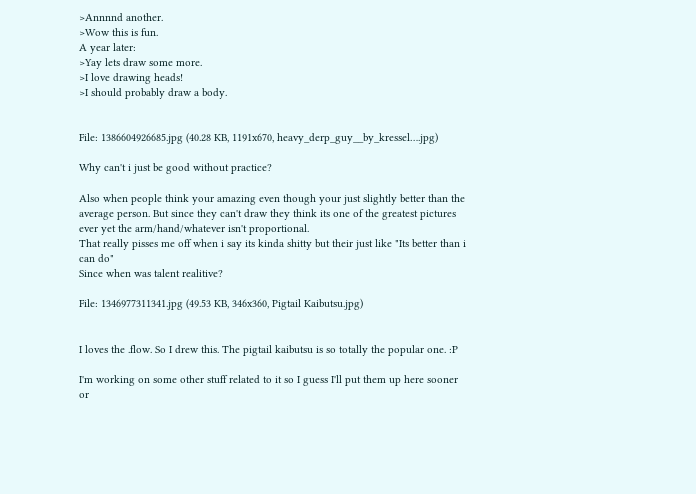>Annnnd another.
>Wow this is fun.
A year later:
>Yay lets draw some more.
>I love drawing heads!
>I should probably draw a body.


File: 1386604926685.jpg (40.28 KB, 1191x670, heavy_derp_guy__by_kressel….jpg)

Why can't i just be good without practice?

Also when people think your amazing even though your just slightly better than the average person. But since they can't draw they think its one of the greatest pictures ever yet the arm/hand/whatever isn't proportional.
That really pisses me off when i say its kinda shitty but their just like "Its better than i can do"
Since when was talent realitive?

File: 1346977311341.jpg (49.53 KB, 346x360, Pigtail Kaibutsu.jpg)


I loves the .flow. So I drew this. The pigtail kaibutsu is so totally the popular one. :P

I'm working on some other stuff related to it so I guess I'll put them up here sooner or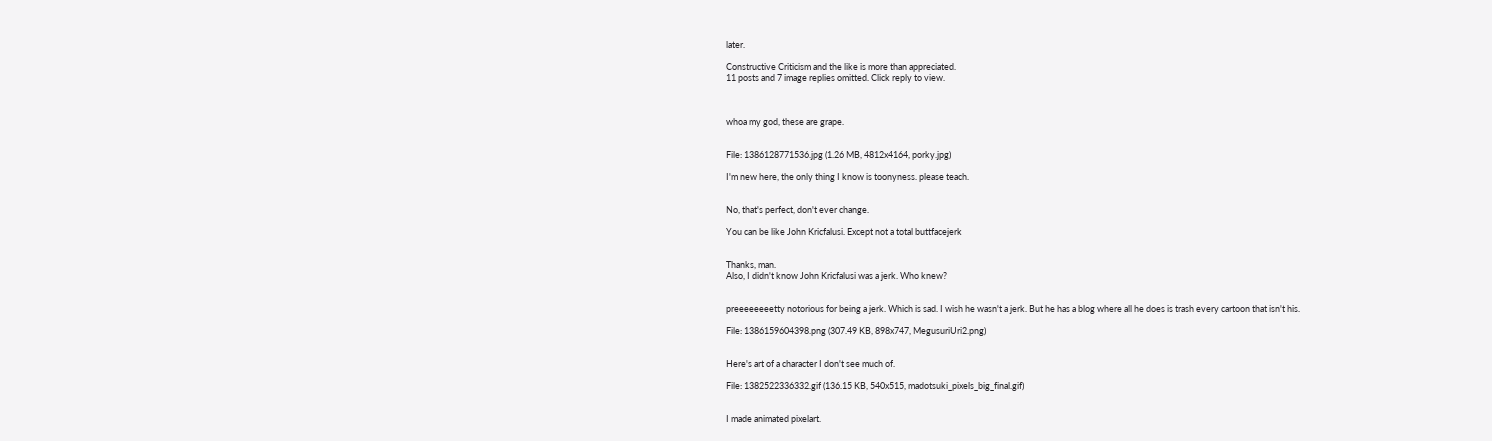later.

Constructive Criticism and the like is more than appreciated.
11 posts and 7 image replies omitted. Click reply to view.



whoa my god, these are grape.


File: 1386128771536.jpg (1.26 MB, 4812x4164, porky.jpg)

I'm new here, the only thing I know is toonyness. please teach.


No, that's perfect, don't ever change.

You can be like John Kricfalusi. Except not a total buttfacejerk


Thanks, man.
Also, I didn't know John Kricfalusi was a jerk. Who knew?


preeeeeeeetty notorious for being a jerk. Which is sad. I wish he wasn't a jerk. But he has a blog where all he does is trash every cartoon that isn't his.

File: 1386159604398.png (307.49 KB, 898x747, MegusuriUri2.png)


Here's art of a character I don't see much of.

File: 1382522336332.gif (136.15 KB, 540x515, madotsuki_pixels_big_final.gif)


I made animated pixelart.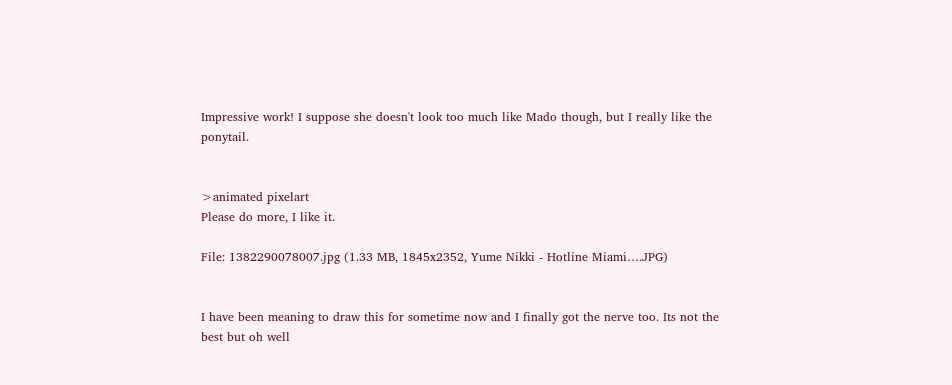Impressive work! I suppose she doesn't look too much like Mado though, but I really like the ponytail.


>animated pixelart
Please do more, I like it.

File: 1382290078007.jpg (1.33 MB, 1845x2352, Yume Nikki - Hotline Miami….JPG)


I have been meaning to draw this for sometime now and I finally got the nerve too. Its not the best but oh well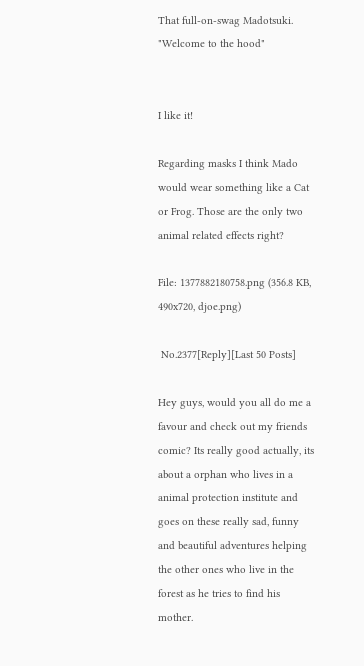That full-on-swag Madotsuki.
"Welcome to the hood"


I like it!

Regarding masks I think Mado would wear something like a Cat or Frog. Those are the only two animal related effects right?

File: 1377882180758.png (356.8 KB, 490x720, djoe.png)

 No.2377[Reply][Last 50 Posts]

Hey guys, would you all do me a favour and check out my friends comic? Its really good actually, its about a orphan who lives in a animal protection institute and goes on these really sad, funny and beautiful adventures helping the other ones who live in the forest as he tries to find his mother.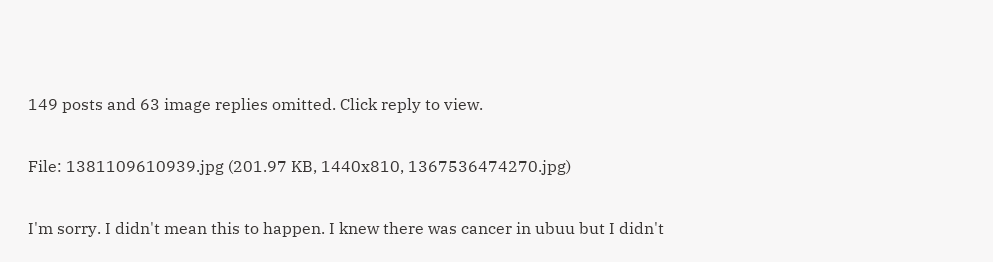149 posts and 63 image replies omitted. Click reply to view.


File: 1381109610939.jpg (201.97 KB, 1440x810, 1367536474270.jpg)


I'm sorry. I didn't mean this to happen. I knew there was cancer in ubuu but I didn't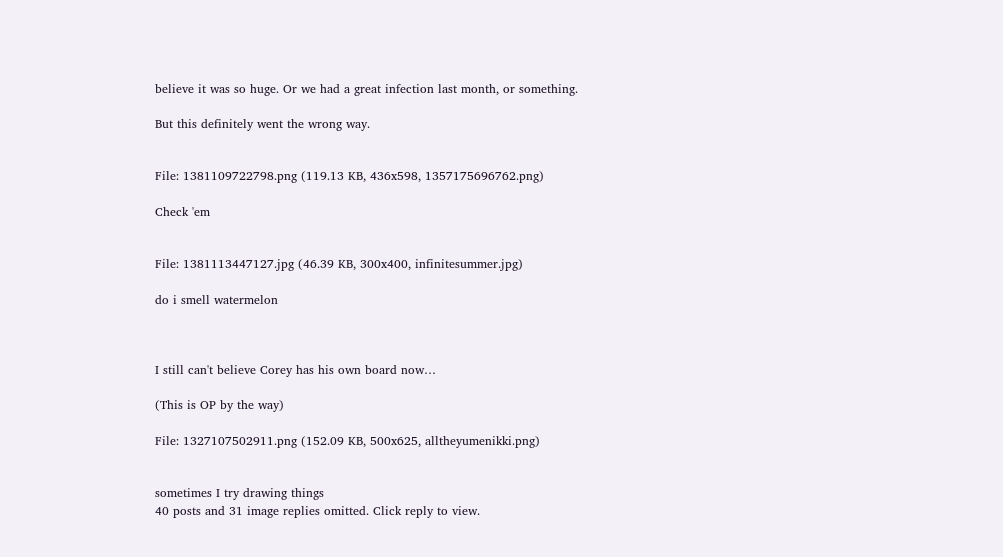believe it was so huge. Or we had a great infection last month, or something.

But this definitely went the wrong way.


File: 1381109722798.png (119.13 KB, 436x598, 1357175696762.png)

Check 'em


File: 1381113447127.jpg (46.39 KB, 300x400, infinitesummer.jpg)

do i smell watermelon



I still can't believe Corey has his own board now…

(This is OP by the way)

File: 1327107502911.png (152.09 KB, 500x625, alltheyumenikki.png)


sometimes I try drawing things
40 posts and 31 image replies omitted. Click reply to view.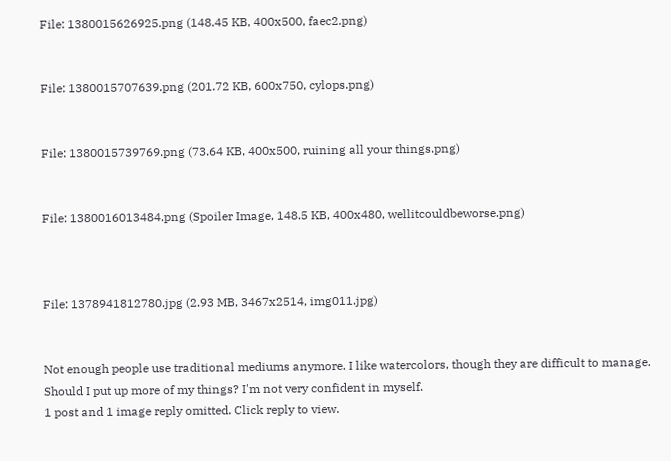File: 1380015626925.png (148.45 KB, 400x500, faec2.png)


File: 1380015707639.png (201.72 KB, 600x750, cylops.png)


File: 1380015739769.png (73.64 KB, 400x500, ruining all your things.png)


File: 1380016013484.png (Spoiler Image, 148.5 KB, 400x480, wellitcouldbeworse.png)



File: 1378941812780.jpg (2.93 MB, 3467x2514, img011.jpg)


Not enough people use traditional mediums anymore. I like watercolors, though they are difficult to manage. Should I put up more of my things? I'm not very confident in myself.
1 post and 1 image reply omitted. Click reply to view.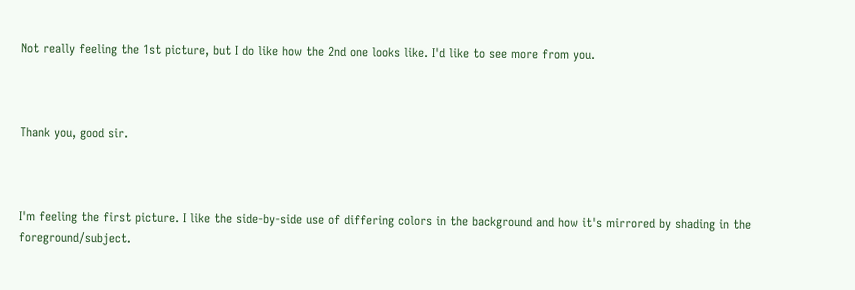Not really feeling the 1st picture, but I do like how the 2nd one looks like. I'd like to see more from you.



Thank you, good sir.



I'm feeling the first picture. I like the side-by-side use of differing colors in the background and how it's mirrored by shading in the foreground/subject.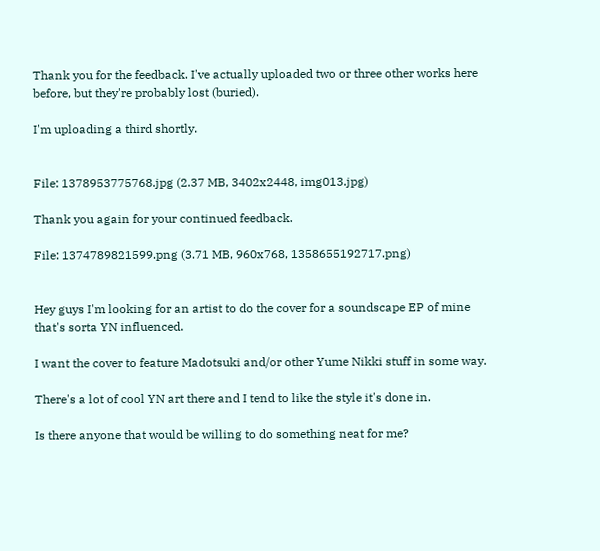Thank you for the feedback. I've actually uploaded two or three other works here before, but they're probably lost (buried).

I'm uploading a third shortly.


File: 1378953775768.jpg (2.37 MB, 3402x2448, img013.jpg)

Thank you again for your continued feedback.

File: 1374789821599.png (3.71 MB, 960x768, 1358655192717.png)


Hey guys I'm looking for an artist to do the cover for a soundscape EP of mine that's sorta YN influenced.

I want the cover to feature Madotsuki and/or other Yume Nikki stuff in some way.

There's a lot of cool YN art there and I tend to like the style it's done in.

Is there anyone that would be willing to do something neat for me?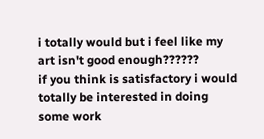i totally would but i feel like my art isn't good enough??????
if you think is satisfactory i would totally be interested in doing some work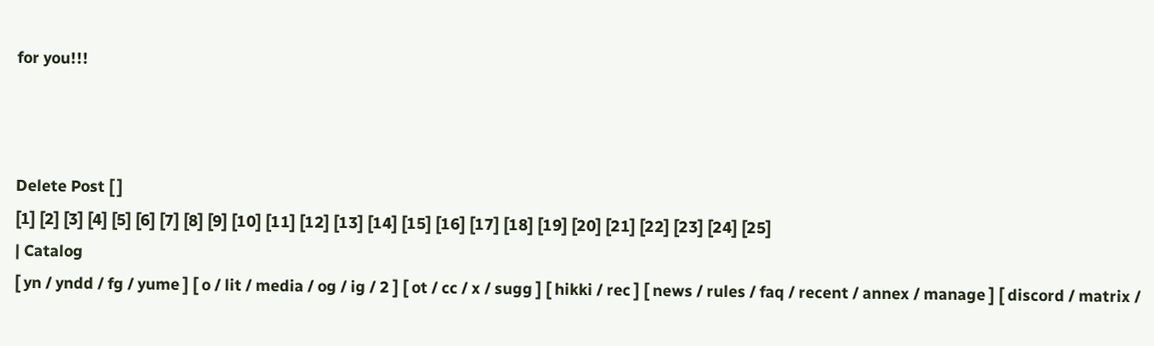for you!!!



Delete Post [ ]
[1] [2] [3] [4] [5] [6] [7] [8] [9] [10] [11] [12] [13] [14] [15] [16] [17] [18] [19] [20] [21] [22] [23] [24] [25]
| Catalog
[ yn / yndd / fg / yume ] [ o / lit / media / og / ig / 2 ] [ ot / cc / x / sugg ] [ hikki / rec ] [ news / rules / faq / recent / annex / manage ] [ discord / matrix /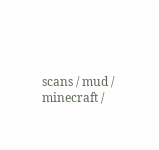scans / mud / minecraft /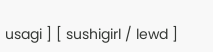usagi ] [ sushigirl / lewd ]